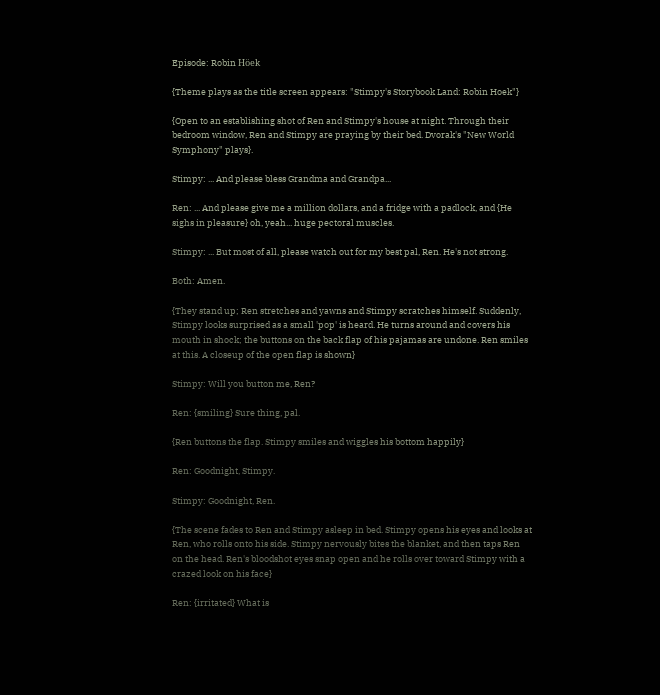Episode: Robin Höek

{Theme plays as the title screen appears: "Stimpy's Storybook Land: Robin Hoek"}

{Open to an establishing shot of Ren and Stimpy's house at night. Through their bedroom window, Ren and Stimpy are praying by their bed. Dvorak's "New World Symphony" plays}.

Stimpy: ... And please bless Grandma and Grandpa...

Ren: ... And please give me a million dollars, and a fridge with a padlock, and {He sighs in pleasure} oh, yeah... huge pectoral muscles.

Stimpy: ... But most of all, please watch out for my best pal, Ren. He's not strong.

Both: Amen.

{They stand up; Ren stretches and yawns and Stimpy scratches himself. Suddenly, Stimpy looks surprised as a small 'pop' is heard. He turns around and covers his mouth in shock; the buttons on the back flap of his pajamas are undone. Ren smiles at this. A closeup of the open flap is shown}

Stimpy: Will you button me, Ren?

Ren: {smiling} Sure thing, pal.

{Ren buttons the flap. Stimpy smiles and wiggles his bottom happily}

Ren: Goodnight, Stimpy.

Stimpy: Goodnight, Ren.

{The scene fades to Ren and Stimpy asleep in bed. Stimpy opens his eyes and looks at Ren, who rolls onto his side. Stimpy nervously bites the blanket, and then taps Ren on the head. Ren's bloodshot eyes snap open and he rolls over toward Stimpy with a crazed look on his face}

Ren: {irritated} What is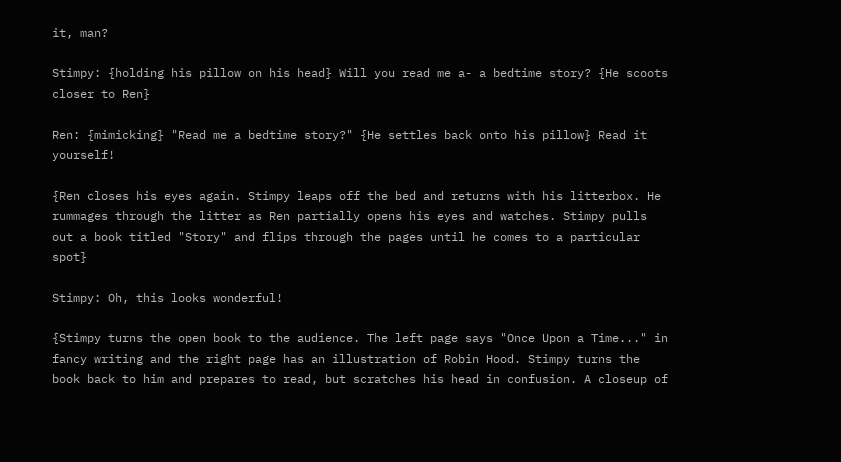it, man?

Stimpy: {holding his pillow on his head} Will you read me a- a bedtime story? {He scoots closer to Ren}

Ren: {mimicking} "Read me a bedtime story?" {He settles back onto his pillow} Read it yourself!

{Ren closes his eyes again. Stimpy leaps off the bed and returns with his litterbox. He rummages through the litter as Ren partially opens his eyes and watches. Stimpy pulls out a book titled "Story" and flips through the pages until he comes to a particular spot}

Stimpy: Oh, this looks wonderful!

{Stimpy turns the open book to the audience. The left page says "Once Upon a Time..." in fancy writing and the right page has an illustration of Robin Hood. Stimpy turns the book back to him and prepares to read, but scratches his head in confusion. A closeup of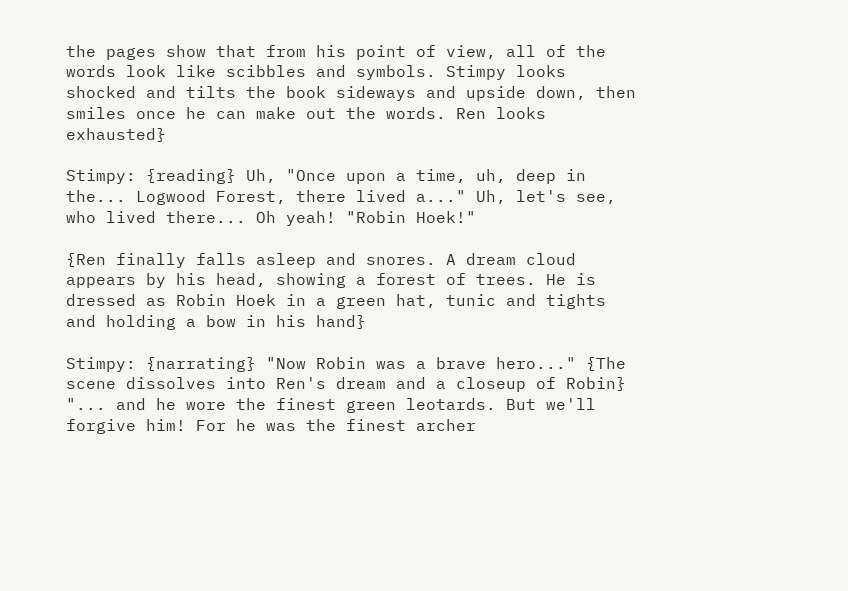the pages show that from his point of view, all of the words look like scibbles and symbols. Stimpy looks shocked and tilts the book sideways and upside down, then smiles once he can make out the words. Ren looks exhausted}

Stimpy: {reading} Uh, "Once upon a time, uh, deep in the... Logwood Forest, there lived a..." Uh, let's see, who lived there... Oh yeah! "Robin Hoek!"

{Ren finally falls asleep and snores. A dream cloud appears by his head, showing a forest of trees. He is dressed as Robin Hoek in a green hat, tunic and tights and holding a bow in his hand}

Stimpy: {narrating} "Now Robin was a brave hero..." {The scene dissolves into Ren's dream and a closeup of Robin} "... and he wore the finest green leotards. But we'll forgive him! For he was the finest archer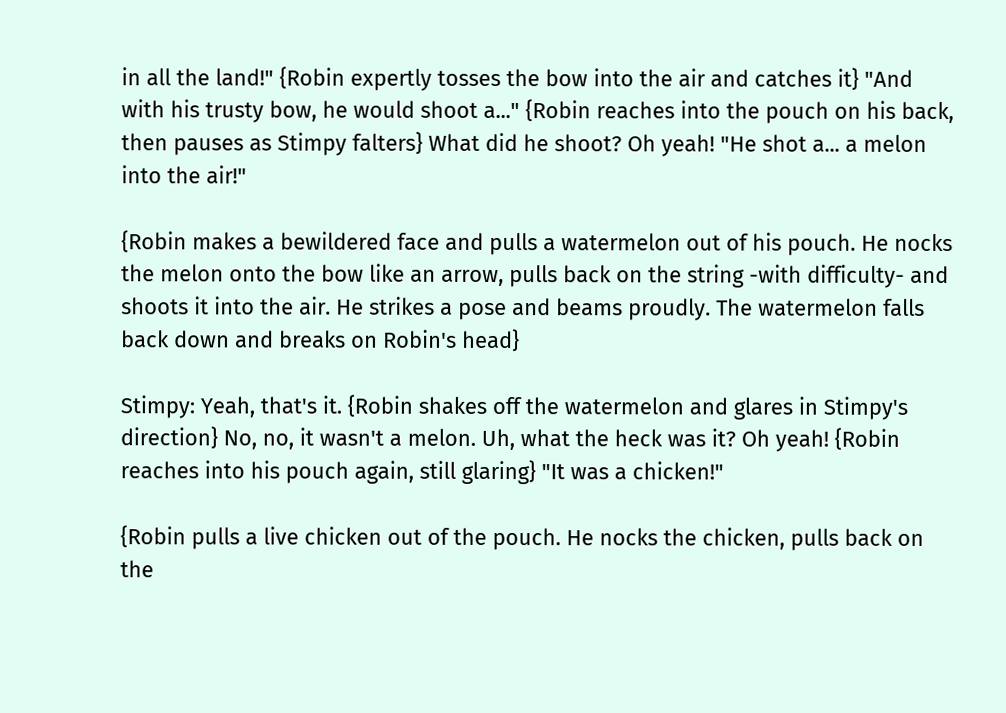in all the land!" {Robin expertly tosses the bow into the air and catches it} "And with his trusty bow, he would shoot a..." {Robin reaches into the pouch on his back, then pauses as Stimpy falters} What did he shoot? Oh yeah! "He shot a... a melon into the air!"

{Robin makes a bewildered face and pulls a watermelon out of his pouch. He nocks the melon onto the bow like an arrow, pulls back on the string -with difficulty- and shoots it into the air. He strikes a pose and beams proudly. The watermelon falls back down and breaks on Robin's head}

Stimpy: Yeah, that's it. {Robin shakes off the watermelon and glares in Stimpy's direction} No, no, it wasn't a melon. Uh, what the heck was it? Oh yeah! {Robin reaches into his pouch again, still glaring} "It was a chicken!"

{Robin pulls a live chicken out of the pouch. He nocks the chicken, pulls back on the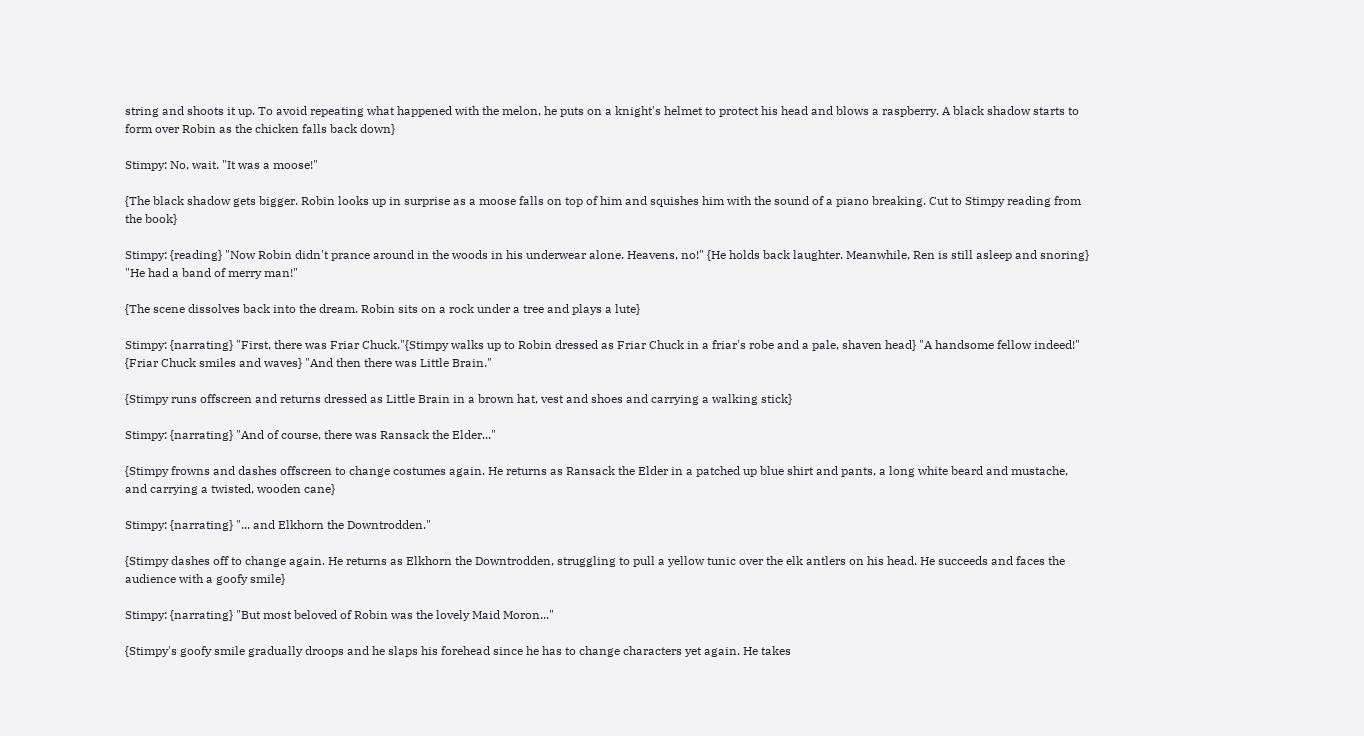string and shoots it up. To avoid repeating what happened with the melon, he puts on a knight's helmet to protect his head and blows a raspberry. A black shadow starts to form over Robin as the chicken falls back down}

Stimpy: No, wait. "It was a moose!"

{The black shadow gets bigger. Robin looks up in surprise as a moose falls on top of him and squishes him with the sound of a piano breaking. Cut to Stimpy reading from the book}

Stimpy: {reading} "Now Robin didn't prance around in the woods in his underwear alone. Heavens, no!" {He holds back laughter. Meanwhile, Ren is still asleep and snoring} "He had a band of merry man!"

{The scene dissolves back into the dream. Robin sits on a rock under a tree and plays a lute}

Stimpy: {narrating} "First, there was Friar Chuck."{Stimpy walks up to Robin dressed as Friar Chuck in a friar's robe and a pale, shaven head} "A handsome fellow indeed!" {Friar Chuck smiles and waves} "And then there was Little Brain."

{Stimpy runs offscreen and returns dressed as Little Brain in a brown hat, vest and shoes and carrying a walking stick}

Stimpy: {narrating} "And of course, there was Ransack the Elder..."

{Stimpy frowns and dashes offscreen to change costumes again. He returns as Ransack the Elder in a patched up blue shirt and pants, a long white beard and mustache, and carrying a twisted, wooden cane}

Stimpy: {narrating} "... and Elkhorn the Downtrodden."

{Stimpy dashes off to change again. He returns as Elkhorn the Downtrodden, struggling to pull a yellow tunic over the elk antlers on his head. He succeeds and faces the audience with a goofy smile}

Stimpy: {narrating} "But most beloved of Robin was the lovely Maid Moron..."

{Stimpy's goofy smile gradually droops and he slaps his forehead since he has to change characters yet again. He takes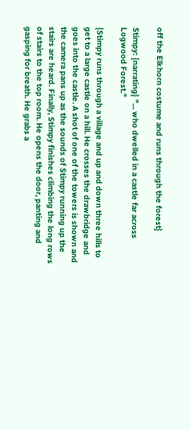off the Elkhorn costume and runs through the forest}

Stimpy: {narrating} "... who dwelled in a castle far across Logwood Forest."

{Stimpy runs through a village and up and down three hills to get to a large castle on a hill. He crosses the drawbridge and goes into the castle. A shot of one of the towers is shown and the camera pans up as the sounds of Stimpy running up the stairs are heard. Finally, Stimpy finishes climbing the long rows of stairs to the top room. He opens the door, panting and gasping for breath. He grabs a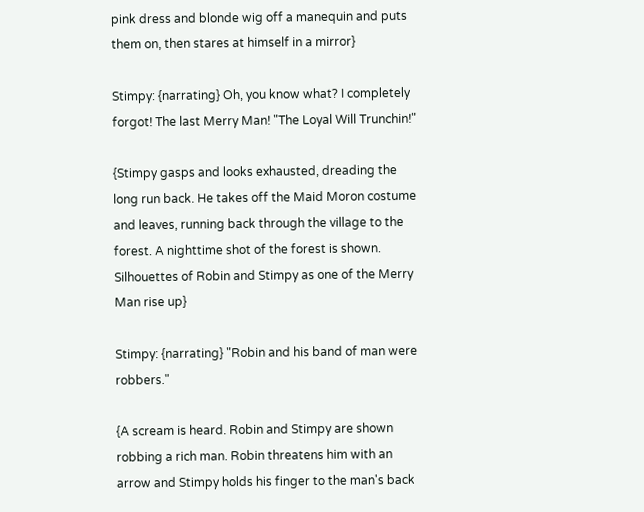pink dress and blonde wig off a manequin and puts them on, then stares at himself in a mirror}

Stimpy: {narrating} Oh, you know what? I completely forgot! The last Merry Man! "The Loyal Will Trunchin!"

{Stimpy gasps and looks exhausted, dreading the long run back. He takes off the Maid Moron costume and leaves, running back through the village to the forest. A nighttime shot of the forest is shown. Silhouettes of Robin and Stimpy as one of the Merry Man rise up}

Stimpy: {narrating} "Robin and his band of man were robbers."

{A scream is heard. Robin and Stimpy are shown robbing a rich man. Robin threatens him with an arrow and Stimpy holds his finger to the man's back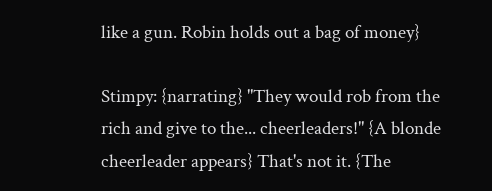like a gun. Robin holds out a bag of money}

Stimpy: {narrating} "They would rob from the rich and give to the... cheerleaders!" {A blonde cheerleader appears} That's not it. {The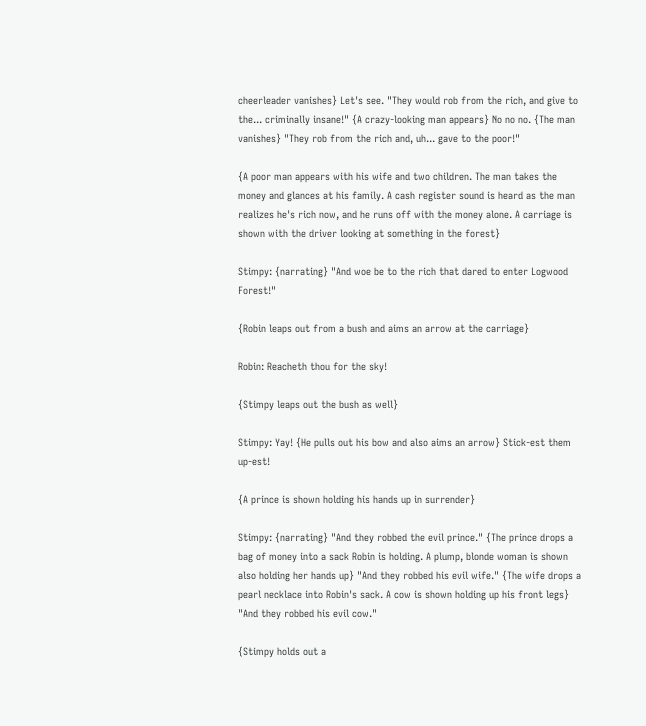cheerleader vanishes} Let's see. "They would rob from the rich, and give to the... criminally insane!" {A crazy-looking man appears} No no no. {The man vanishes} "They rob from the rich and, uh... gave to the poor!"

{A poor man appears with his wife and two children. The man takes the money and glances at his family. A cash register sound is heard as the man realizes he's rich now, and he runs off with the money alone. A carriage is shown with the driver looking at something in the forest}

Stimpy: {narrating} "And woe be to the rich that dared to enter Logwood Forest!"

{Robin leaps out from a bush and aims an arrow at the carriage}

Robin: Reacheth thou for the sky!

{Stimpy leaps out the bush as well}

Stimpy: Yay! {He pulls out his bow and also aims an arrow} Stick-est them up-est!

{A prince is shown holding his hands up in surrender}

Stimpy: {narrating} "And they robbed the evil prince." {The prince drops a bag of money into a sack Robin is holding. A plump, blonde woman is shown also holding her hands up} "And they robbed his evil wife." {The wife drops a pearl necklace into Robin's sack. A cow is shown holding up his front legs} "And they robbed his evil cow."

{Stimpy holds out a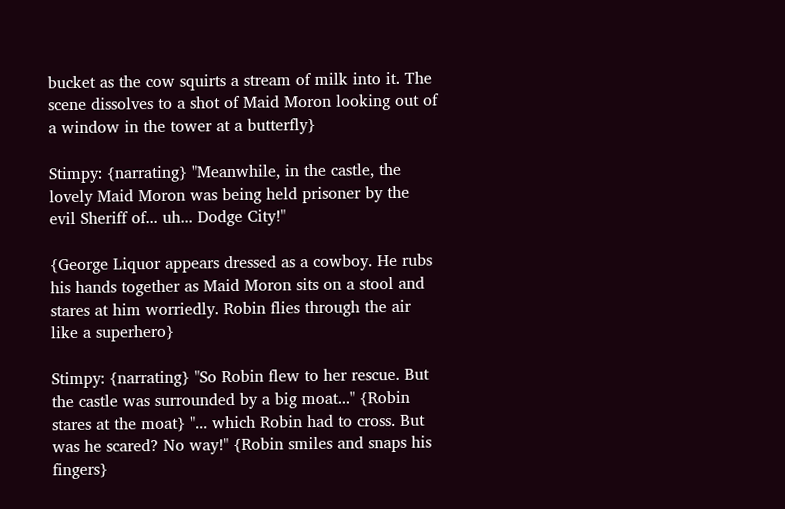bucket as the cow squirts a stream of milk into it. The scene dissolves to a shot of Maid Moron looking out of a window in the tower at a butterfly}

Stimpy: {narrating} "Meanwhile, in the castle, the lovely Maid Moron was being held prisoner by the evil Sheriff of... uh... Dodge City!"

{George Liquor appears dressed as a cowboy. He rubs his hands together as Maid Moron sits on a stool and stares at him worriedly. Robin flies through the air like a superhero}

Stimpy: {narrating} "So Robin flew to her rescue. But the castle was surrounded by a big moat..." {Robin stares at the moat} "... which Robin had to cross. But was he scared? No way!" {Robin smiles and snaps his fingers}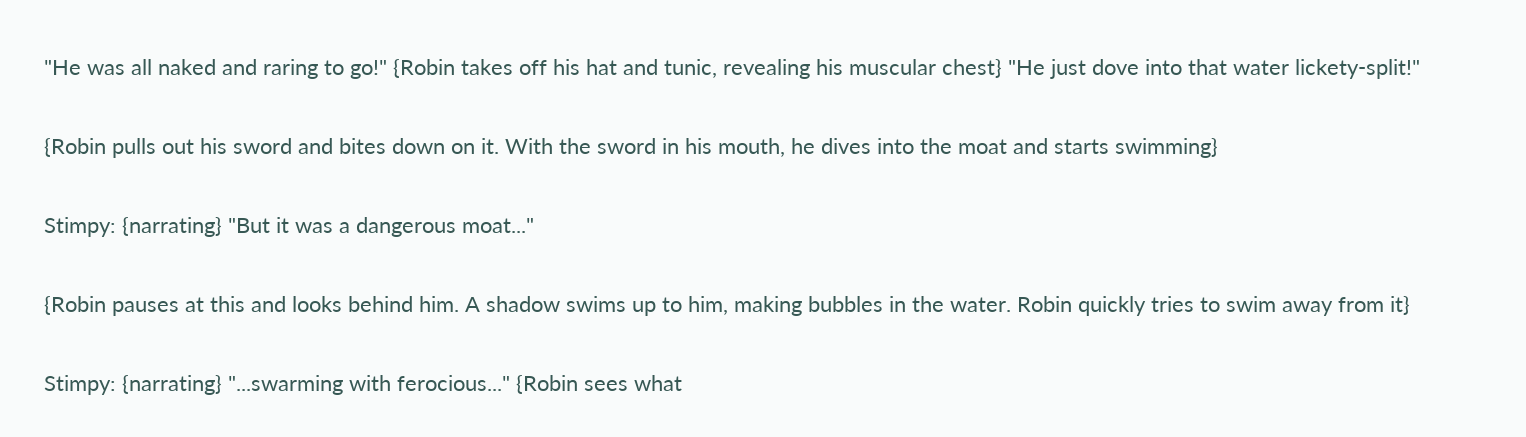"He was all naked and raring to go!" {Robin takes off his hat and tunic, revealing his muscular chest} "He just dove into that water lickety-split!"

{Robin pulls out his sword and bites down on it. With the sword in his mouth, he dives into the moat and starts swimming}

Stimpy: {narrating} "But it was a dangerous moat..."

{Robin pauses at this and looks behind him. A shadow swims up to him, making bubbles in the water. Robin quickly tries to swim away from it}

Stimpy: {narrating} "...swarming with ferocious..." {Robin sees what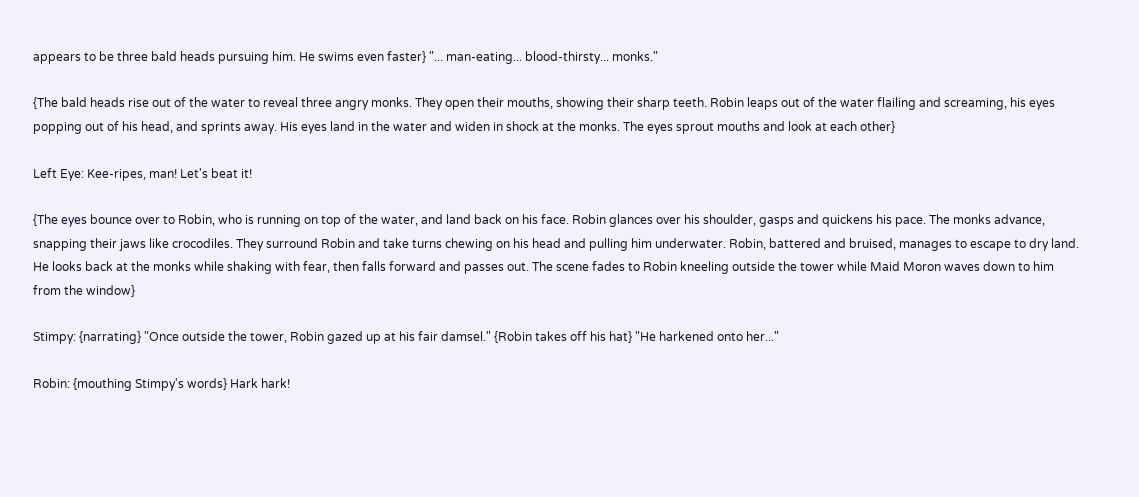appears to be three bald heads pursuing him. He swims even faster} "... man-eating... blood-thirsty... monks."

{The bald heads rise out of the water to reveal three angry monks. They open their mouths, showing their sharp teeth. Robin leaps out of the water flailing and screaming, his eyes popping out of his head, and sprints away. His eyes land in the water and widen in shock at the monks. The eyes sprout mouths and look at each other}

Left Eye: Kee-ripes, man! Let's beat it!

{The eyes bounce over to Robin, who is running on top of the water, and land back on his face. Robin glances over his shoulder, gasps and quickens his pace. The monks advance, snapping their jaws like crocodiles. They surround Robin and take turns chewing on his head and pulling him underwater. Robin, battered and bruised, manages to escape to dry land. He looks back at the monks while shaking with fear, then falls forward and passes out. The scene fades to Robin kneeling outside the tower while Maid Moron waves down to him from the window}

Stimpy: {narrating} "Once outside the tower, Robin gazed up at his fair damsel." {Robin takes off his hat} "He harkened onto her..."

Robin: {mouthing Stimpy's words} Hark hark!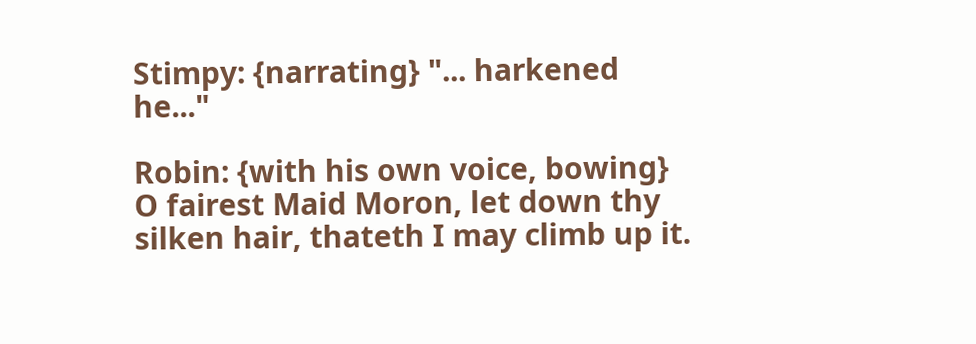Stimpy: {narrating} "... harkened he..."

Robin: {with his own voice, bowing} O fairest Maid Moron, let down thy silken hair, thateth I may climb up it.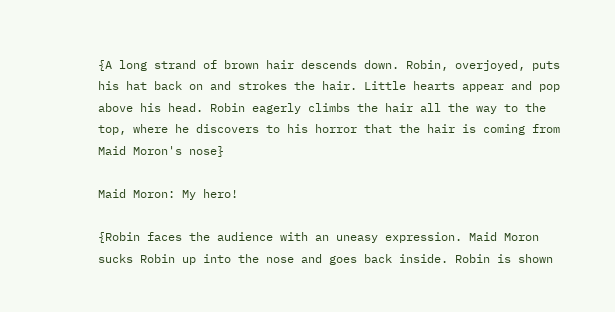{A long strand of brown hair descends down. Robin, overjoyed, puts his hat back on and strokes the hair. Little hearts appear and pop above his head. Robin eagerly climbs the hair all the way to the top, where he discovers to his horror that the hair is coming from Maid Moron's nose}

Maid Moron: My hero!

{Robin faces the audience with an uneasy expression. Maid Moron sucks Robin up into the nose and goes back inside. Robin is shown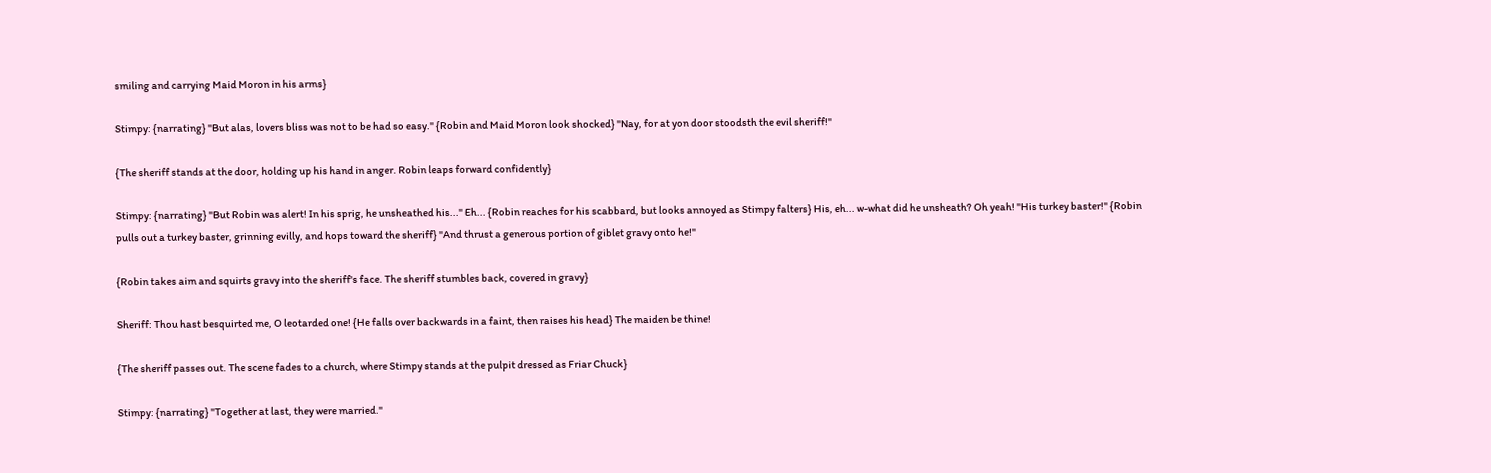smiling and carrying Maid Moron in his arms}

Stimpy: {narrating} "But alas, lovers bliss was not to be had so easy." {Robin and Maid Moron look shocked} "Nay, for at yon door stoodsth the evil sheriff!"

{The sheriff stands at the door, holding up his hand in anger. Robin leaps forward confidently}

Stimpy: {narrating} "But Robin was alert! In his sprig, he unsheathed his..." Eh... {Robin reaches for his scabbard, but looks annoyed as Stimpy falters} His, eh... w-what did he unsheath? Oh yeah! "His turkey baster!" {Robin pulls out a turkey baster, grinning evilly, and hops toward the sheriff} "And thrust a generous portion of giblet gravy onto he!"

{Robin takes aim and squirts gravy into the sheriff's face. The sheriff stumbles back, covered in gravy}

Sheriff: Thou hast besquirted me, O leotarded one! {He falls over backwards in a faint, then raises his head} The maiden be thine!

{The sheriff passes out. The scene fades to a church, where Stimpy stands at the pulpit dressed as Friar Chuck}

Stimpy: {narrating} "Together at last, they were married."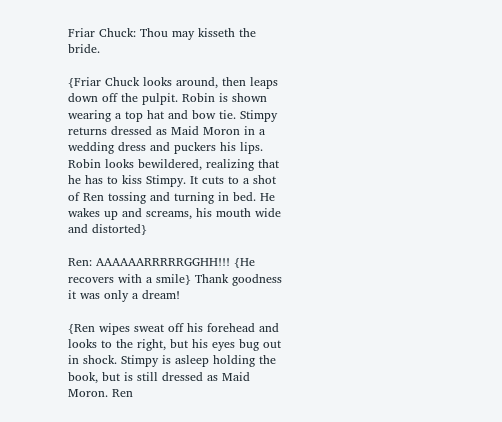Friar Chuck: Thou may kisseth the bride.

{Friar Chuck looks around, then leaps down off the pulpit. Robin is shown wearing a top hat and bow tie. Stimpy returns dressed as Maid Moron in a wedding dress and puckers his lips. Robin looks bewildered, realizing that he has to kiss Stimpy. It cuts to a shot of Ren tossing and turning in bed. He wakes up and screams, his mouth wide and distorted}

Ren: AAAAAARRRRRGGHH!!! {He recovers with a smile} Thank goodness it was only a dream!

{Ren wipes sweat off his forehead and looks to the right, but his eyes bug out in shock. Stimpy is asleep holding the book, but is still dressed as Maid Moron. Ren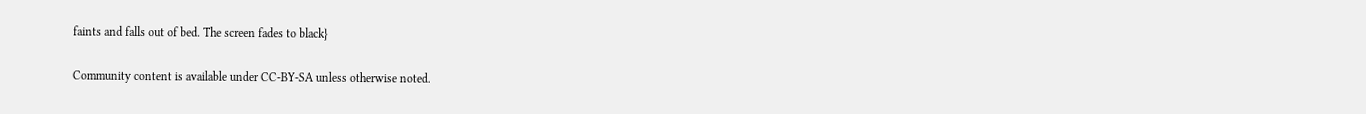faints and falls out of bed. The screen fades to black}

Community content is available under CC-BY-SA unless otherwise noted.